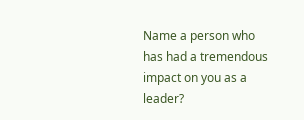Name a person who has had a tremendous impact on you as a leader?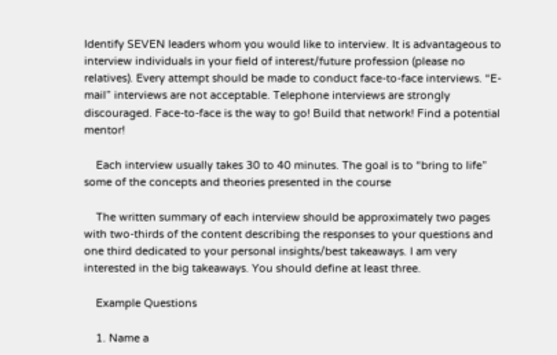Identify SEVEN leaders whom you would like to interview. It is advantageous to interview individuals in your field of interest/future profession (please no relatives). Every attempt should be made to conduct face-to-face interviews. “E-mail” interviews are not acceptable. Telephone interviews are strongly discouraged. Face-to-face is the way to go! Build that network! Find a potential mentor!

    Each interview usually takes 30 to 40 minutes. The goal is to “bring to life” some of the concepts and theories presented in the course

    The written summary of each interview should be approximately two pages with two-thirds of the content describing the responses to your questions and one third dedicated to your personal insights/best takeaways. I am very interested in the big takeaways. You should define at least three.

    Example Questions

    1. Name a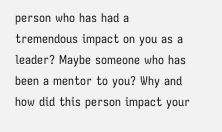person who has had a tremendous impact on you as a leader? Maybe someone who has been a mentor to you? Why and how did this person impact your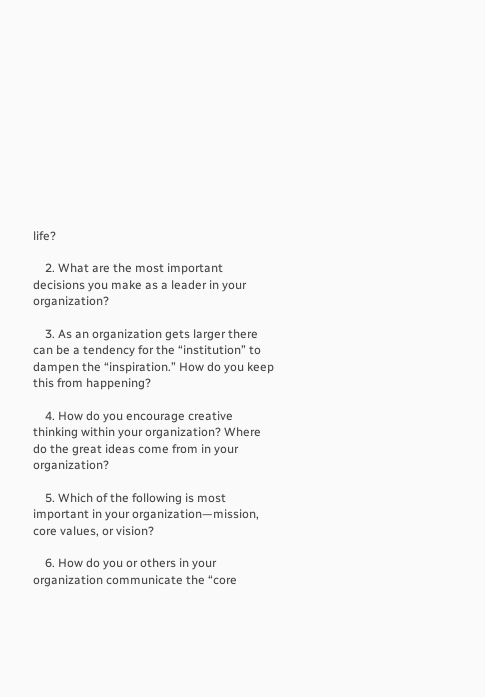life?

    2. What are the most important decisions you make as a leader in your organization?

    3. As an organization gets larger there can be a tendency for the “institution” to dampen the “inspiration.” How do you keep this from happening?

    4. How do you encourage creative thinking within your organization? Where do the great ideas come from in your organization?

    5. Which of the following is most important in your organization—mission, core values, or vision?

    6. How do you or others in your organization communicate the “core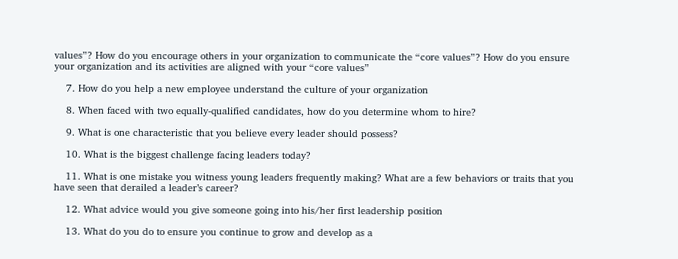values”? How do you encourage others in your organization to communicate the “core values”? How do you ensure your organization and its activities are aligned with your “core values”

    7. How do you help a new employee understand the culture of your organization

    8. When faced with two equally-qualified candidates, how do you determine whom to hire?

    9. What is one characteristic that you believe every leader should possess?

    10. What is the biggest challenge facing leaders today?

    11. What is one mistake you witness young leaders frequently making? What are a few behaviors or traits that you have seen that derailed a leader’s career?

    12. What advice would you give someone going into his/her first leadership position

    13. What do you do to ensure you continue to grow and develop as a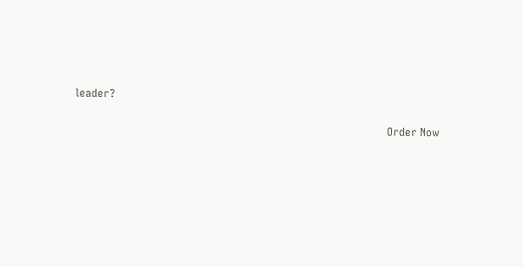leader?

                                                                                                        Order Now